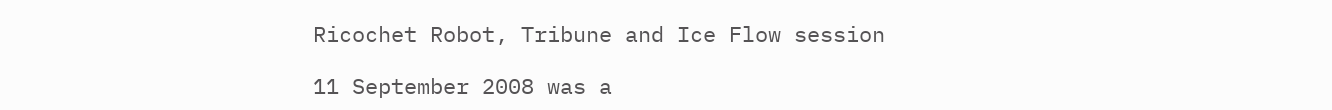Ricochet Robot, Tribune and Ice Flow session

11 September 2008 was a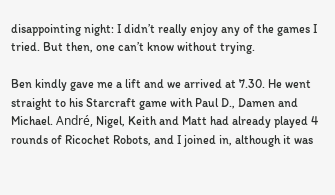disappointing night: I didn’t really enjoy any of the games I tried. But then, one can’t know without trying.

Ben kindly gave me a lift and we arrived at 7.30. He went straight to his Starcraft game with Paul D., Damen and Michael. André, Nigel, Keith and Matt had already played 4 rounds of Ricochet Robots, and I joined in, although it was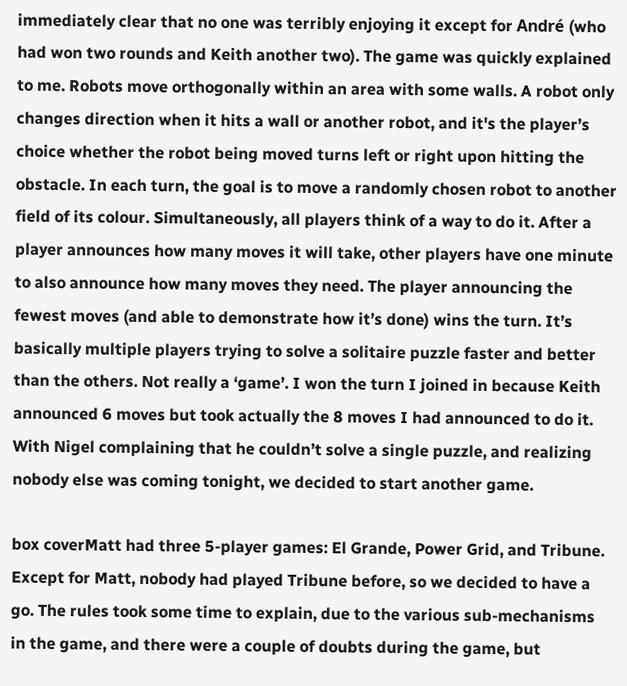immediately clear that no one was terribly enjoying it except for André (who had won two rounds and Keith another two). The game was quickly explained to me. Robots move orthogonally within an area with some walls. A robot only changes direction when it hits a wall or another robot, and it's the player’s choice whether the robot being moved turns left or right upon hitting the obstacle. In each turn, the goal is to move a randomly chosen robot to another field of its colour. Simultaneously, all players think of a way to do it. After a player announces how many moves it will take, other players have one minute to also announce how many moves they need. The player announcing the fewest moves (and able to demonstrate how it’s done) wins the turn. It’s basically multiple players trying to solve a solitaire puzzle faster and better than the others. Not really a ‘game’. I won the turn I joined in because Keith announced 6 moves but took actually the 8 moves I had announced to do it. With Nigel complaining that he couldn’t solve a single puzzle, and realizing nobody else was coming tonight, we decided to start another game.

box coverMatt had three 5-player games: El Grande, Power Grid, and Tribune. Except for Matt, nobody had played Tribune before, so we decided to have a go. The rules took some time to explain, due to the various sub-mechanisms in the game, and there were a couple of doubts during the game, but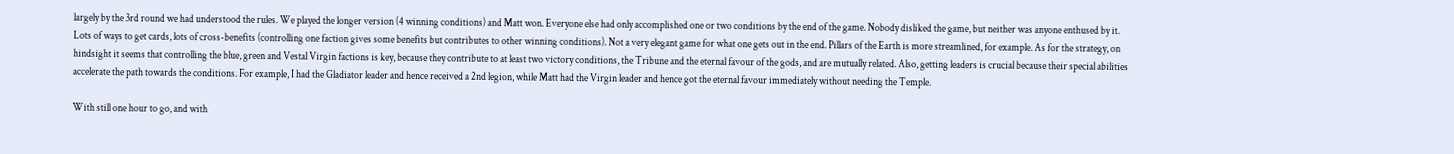largely by the 3rd round we had understood the rules. We played the longer version (4 winning conditions) and Matt won. Everyone else had only accomplished one or two conditions by the end of the game. Nobody disliked the game, but neither was anyone enthused by it. Lots of ways to get cards, lots of cross-benefits (controlling one faction gives some benefits but contributes to other winning conditions). Not a very elegant game for what one gets out in the end. Pillars of the Earth is more streamlined, for example. As for the strategy, on hindsight it seems that controlling the blue, green and Vestal Virgin factions is key, because they contribute to at least two victory conditions, the Tribune and the eternal favour of the gods, and are mutually related. Also, getting leaders is crucial because their special abilities accelerate the path towards the conditions. For example, I had the Gladiator leader and hence received a 2nd legion, while Matt had the Virgin leader and hence got the eternal favour immediately without needing the Temple.

With still one hour to go, and with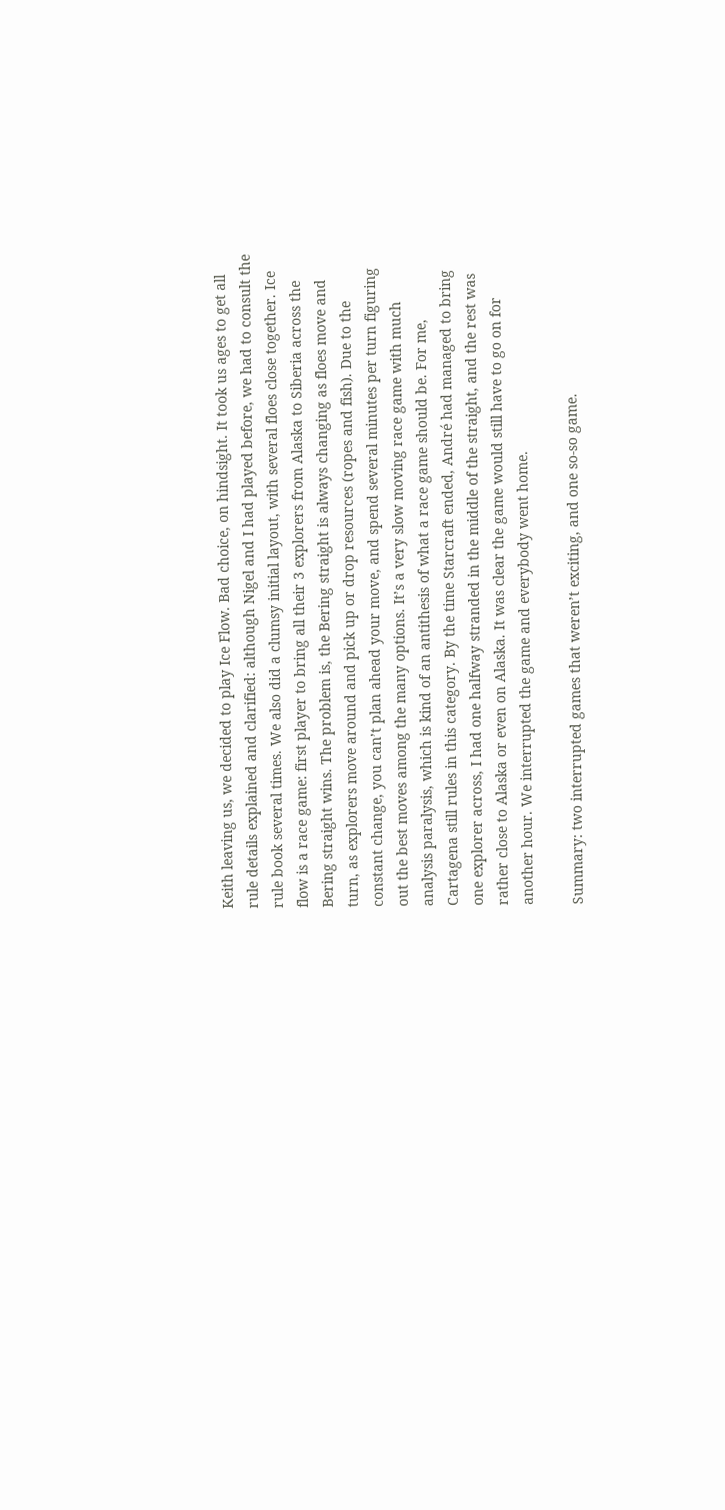Keith leaving us, we decided to play Ice Flow. Bad choice, on hindsight. It took us ages to get all rule details explained and clarified: although Nigel and I had played before, we had to consult the rule book several times. We also did a clumsy initial layout, with several floes close together. Ice flow is a race game: first player to bring all their 3 explorers from Alaska to Siberia across the Bering straight wins. The problem is, the Bering straight is always changing as floes move and turn, as explorers move around and pick up or drop resources (ropes and fish). Due to the constant change, you can’t plan ahead your move, and spend several minutes per turn figuring out the best moves among the many options. It’s a very slow moving race game with much analysis paralysis, which is kind of an antithesis of what a race game should be. For me, Cartagena still rules in this category. By the time Starcraft ended, André had managed to bring one explorer across, I had one halfway stranded in the middle of the straight, and the rest was rather close to Alaska or even on Alaska. It was clear the game would still have to go on for another hour. We interrupted the game and everybody went home.

Summary: two interrupted games that weren’t exciting, and one so-so game.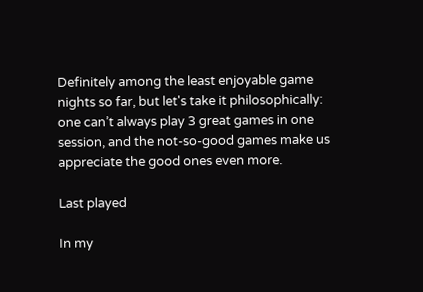Definitely among the least enjoyable game nights so far, but let's take it philosophically: one can’t always play 3 great games in one session, and the not-so-good games make us appreciate the good ones even more.

Last played

In my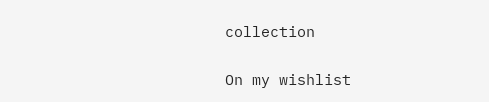collection

On my wishlist